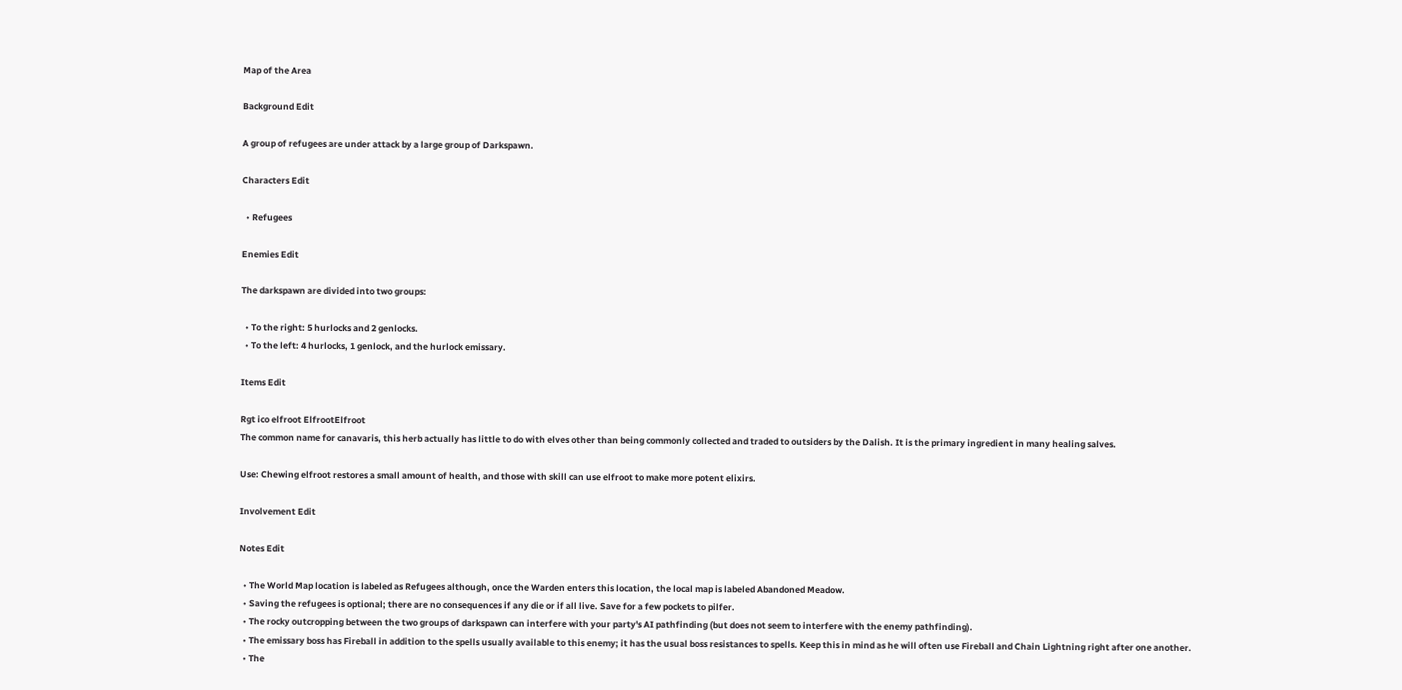Map of the Area

Background Edit

A group of refugees are under attack by a large group of Darkspawn.

Characters Edit

  • Refugees

Enemies Edit

The darkspawn are divided into two groups:

  • To the right: 5 hurlocks and 2 genlocks.
  • To the left: 4 hurlocks, 1 genlock, and the hurlock emissary.

Items Edit

Rgt ico elfroot ElfrootElfroot
The common name for canavaris, this herb actually has little to do with elves other than being commonly collected and traded to outsiders by the Dalish. It is the primary ingredient in many healing salves.

Use: Chewing elfroot restores a small amount of health, and those with skill can use elfroot to make more potent elixirs.

Involvement Edit

Notes Edit

  • The World Map location is labeled as Refugees although, once the Warden enters this location, the local map is labeled Abandoned Meadow.
  • Saving the refugees is optional; there are no consequences if any die or if all live. Save for a few pockets to pilfer.
  • The rocky outcropping between the two groups of darkspawn can interfere with your party's AI pathfinding (but does not seem to interfere with the enemy pathfinding).
  • The emissary boss has Fireball in addition to the spells usually available to this enemy; it has the usual boss resistances to spells. Keep this in mind as he will often use Fireball and Chain Lightning right after one another.
  • The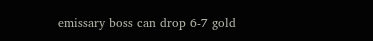emissary boss can drop 6-7 gold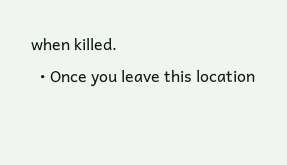when killed.
  • Once you leave this location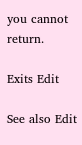you cannot return.

Exits Edit

See also Edit